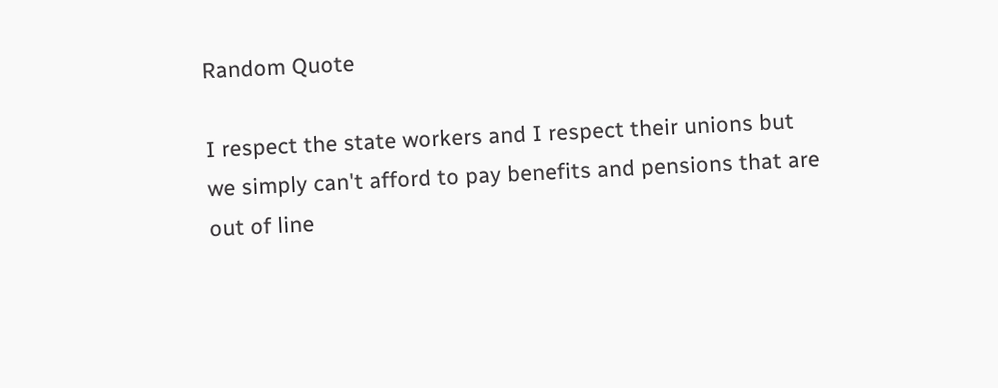Random Quote

I respect the state workers and I respect their unions but we simply can't afford to pay benefits and pensions that are out of line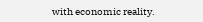with economic reality.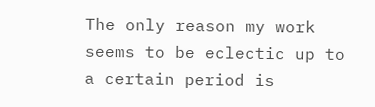The only reason my work seems to be eclectic up to a certain period is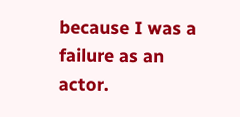because I was a failure as an actor.